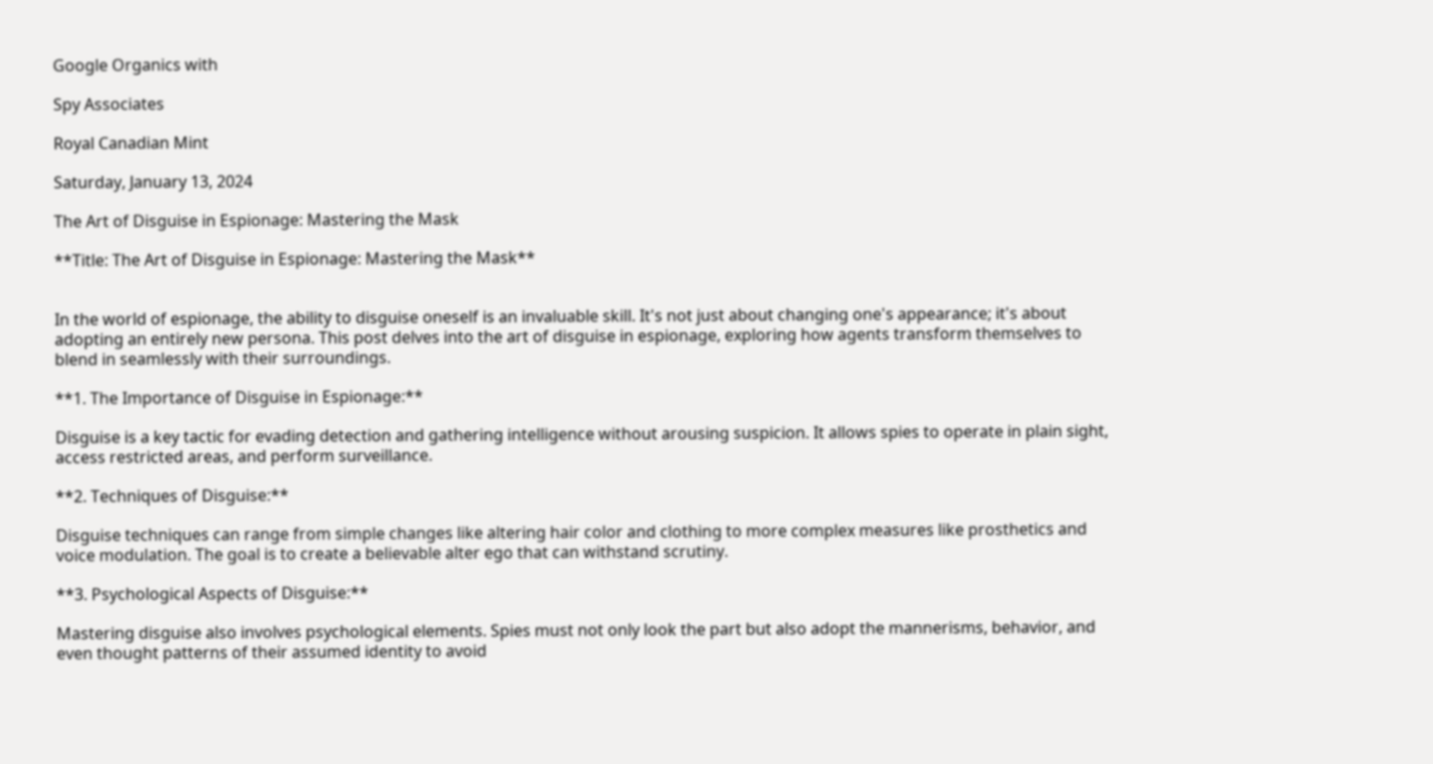Google Organics with

Spy Associates

Royal Canadian Mint

Saturday, January 13, 2024

The Art of Disguise in Espionage: Mastering the Mask

**Title: The Art of Disguise in Espionage: Mastering the Mask**


In the world of espionage, the ability to disguise oneself is an invaluable skill. It's not just about changing one's appearance; it's about adopting an entirely new persona. This post delves into the art of disguise in espionage, exploring how agents transform themselves to blend in seamlessly with their surroundings.

**1. The Importance of Disguise in Espionage:**

Disguise is a key tactic for evading detection and gathering intelligence without arousing suspicion. It allows spies to operate in plain sight, access restricted areas, and perform surveillance.

**2. Techniques of Disguise:**

Disguise techniques can range from simple changes like altering hair color and clothing to more complex measures like prosthetics and voice modulation. The goal is to create a believable alter ego that can withstand scrutiny.

**3. Psychological Aspects of Disguise:**

Mastering disguise also involves psychological elements. Spies must not only look the part but also adopt the mannerisms, behavior, and even thought patterns of their assumed identity to avoid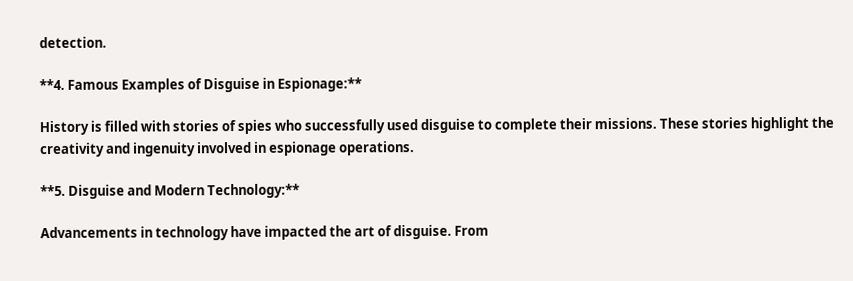detection.

**4. Famous Examples of Disguise in Espionage:**

History is filled with stories of spies who successfully used disguise to complete their missions. These stories highlight the creativity and ingenuity involved in espionage operations.

**5. Disguise and Modern Technology:**

Advancements in technology have impacted the art of disguise. From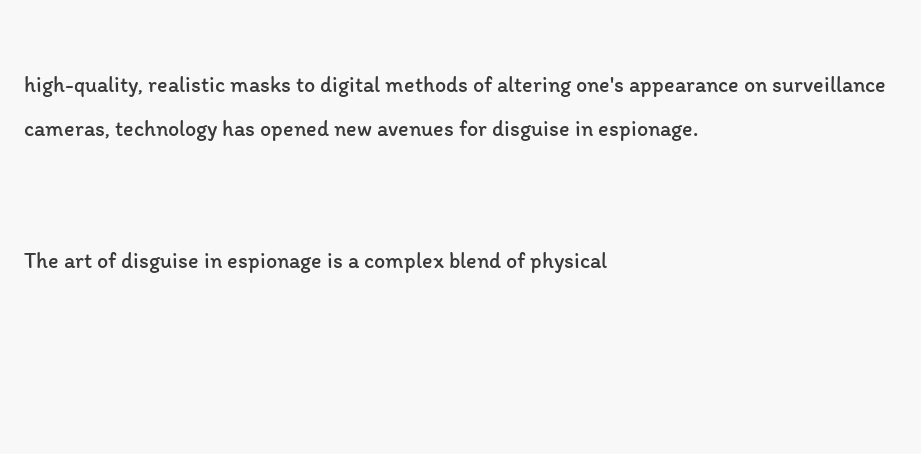high-quality, realistic masks to digital methods of altering one's appearance on surveillance cameras, technology has opened new avenues for disguise in espionage.


The art of disguise in espionage is a complex blend of physical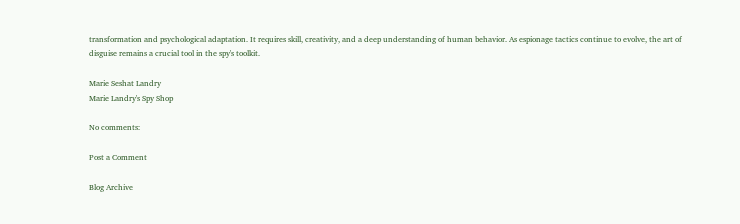transformation and psychological adaptation. It requires skill, creativity, and a deep understanding of human behavior. As espionage tactics continue to evolve, the art of disguise remains a crucial tool in the spy's toolkit.

Marie Seshat Landry
Marie Landry's Spy Shop

No comments:

Post a Comment

Blog Archive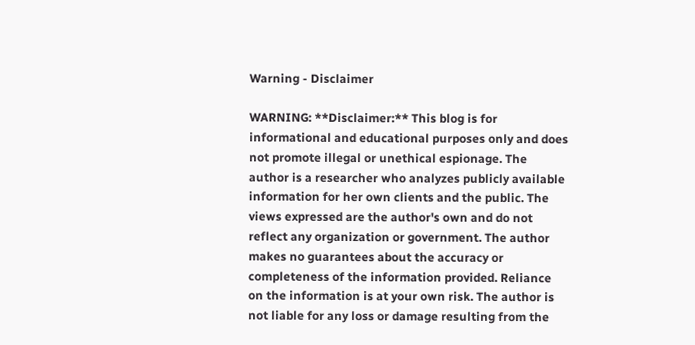Warning - Disclaimer

WARNING: **Disclaimer:** This blog is for informational and educational purposes only and does not promote illegal or unethical espionage. The author is a researcher who analyzes publicly available information for her own clients and the public. The views expressed are the author's own and do not reflect any organization or government. The author makes no guarantees about the accuracy or completeness of the information provided. Reliance on the information is at your own risk. The author is not liable for any loss or damage resulting from the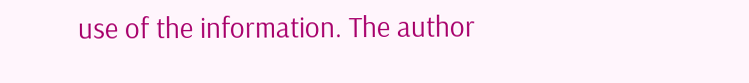use of the information. The author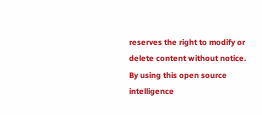reserves the right to modify or delete content without notice. By using this open source intelligence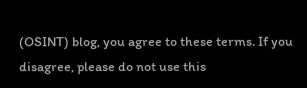(OSINT) blog, you agree to these terms. If you disagree, please do not use this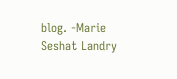blog. -Marie Seshat Landry